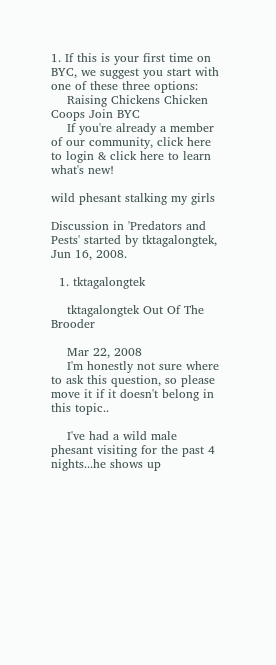1. If this is your first time on BYC, we suggest you start with one of these three options:
    Raising Chickens Chicken Coops Join BYC
    If you're already a member of our community, click here to login & click here to learn what's new!

wild phesant stalking my girls

Discussion in 'Predators and Pests' started by tktagalongtek, Jun 16, 2008.

  1. tktagalongtek

    tktagalongtek Out Of The Brooder

    Mar 22, 2008
    I'm honestly not sure where to ask this question, so please move it if it doesn't belong in this topic..

    I've had a wild male phesant visiting for the past 4 nights...he shows up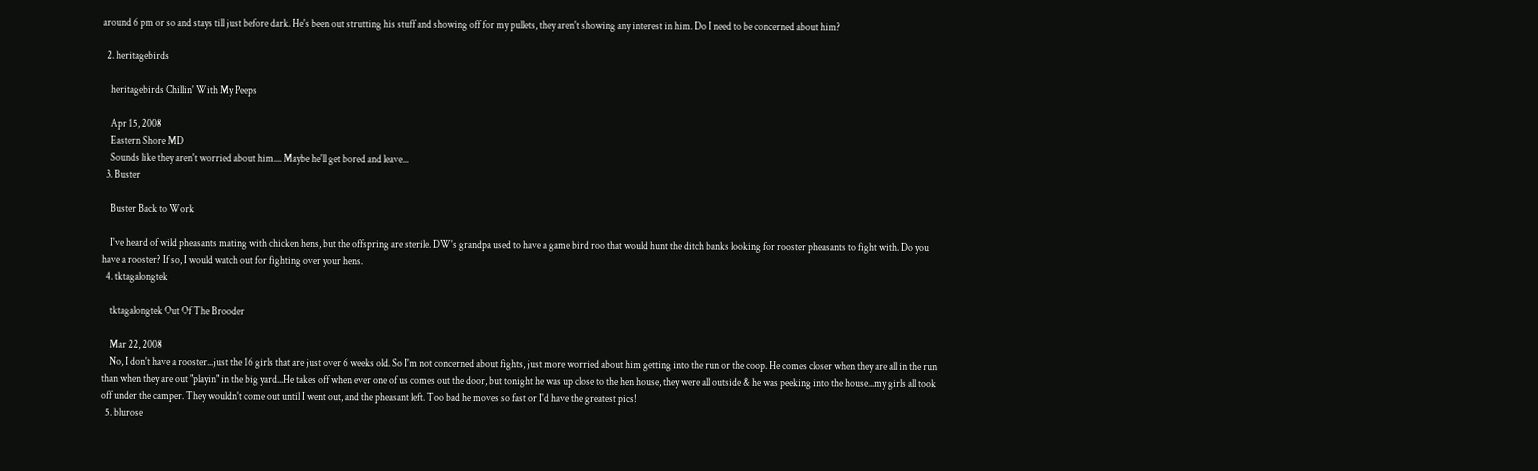around 6 pm or so and stays till just before dark. He's been out strutting his stuff and showing off for my pullets, they aren't showing any interest in him. Do I need to be concerned about him?

  2. heritagebirds

    heritagebirds Chillin' With My Peeps

    Apr 15, 2008
    Eastern Shore MD
    Sounds like they aren't worried about him.... Maybe he'll get bored and leave...
  3. Buster

    Buster Back to Work

    I've heard of wild pheasants mating with chicken hens, but the offspring are sterile. DW's grandpa used to have a game bird roo that would hunt the ditch banks looking for rooster pheasants to fight with. Do you have a rooster? If so, I would watch out for fighting over your hens.
  4. tktagalongtek

    tktagalongtek Out Of The Brooder

    Mar 22, 2008
    No, I don't have a rooster...just the 16 girls that are just over 6 weeks old. So I'm not concerned about fights, just more worried about him getting into the run or the coop. He comes closer when they are all in the run than when they are out "playin" in the big yard...He takes off when ever one of us comes out the door, but tonight he was up close to the hen house, they were all outside & he was peeking into the house...my girls all took off under the camper. They wouldn't come out until I went out, and the pheasant left. Too bad he moves so fast or I'd have the greatest pics!
  5. blurose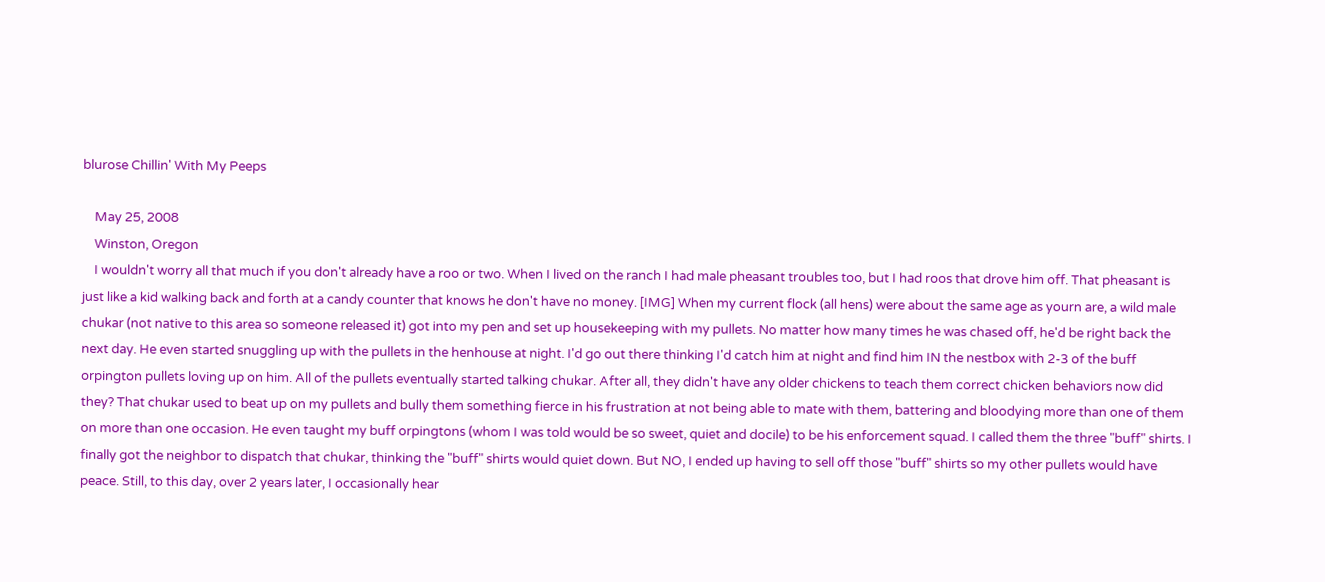blurose Chillin' With My Peeps

    May 25, 2008
    Winston, Oregon
    I wouldn't worry all that much if you don't already have a roo or two. When I lived on the ranch I had male pheasant troubles too, but I had roos that drove him off. That pheasant is just like a kid walking back and forth at a candy counter that knows he don't have no money. [IMG] When my current flock (all hens) were about the same age as yourn are, a wild male chukar (not native to this area so someone released it) got into my pen and set up housekeeping with my pullets. No matter how many times he was chased off, he'd be right back the next day. He even started snuggling up with the pullets in the henhouse at night. I'd go out there thinking I'd catch him at night and find him IN the nestbox with 2-3 of the buff orpington pullets loving up on him. All of the pullets eventually started talking chukar. After all, they didn't have any older chickens to teach them correct chicken behaviors now did they? That chukar used to beat up on my pullets and bully them something fierce in his frustration at not being able to mate with them, battering and bloodying more than one of them on more than one occasion. He even taught my buff orpingtons (whom I was told would be so sweet, quiet and docile) to be his enforcement squad. I called them the three "buff" shirts. I finally got the neighbor to dispatch that chukar, thinking the "buff" shirts would quiet down. But NO, I ended up having to sell off those "buff" shirts so my other pullets would have peace. Still, to this day, over 2 years later, I occasionally hear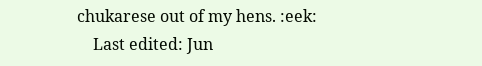chukarese out of my hens. :eek:
    Last edited: Jun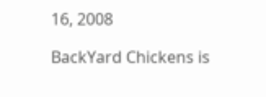16, 2008

BackYard Chickens is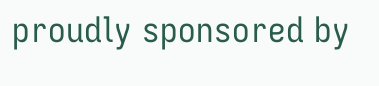proudly sponsored by